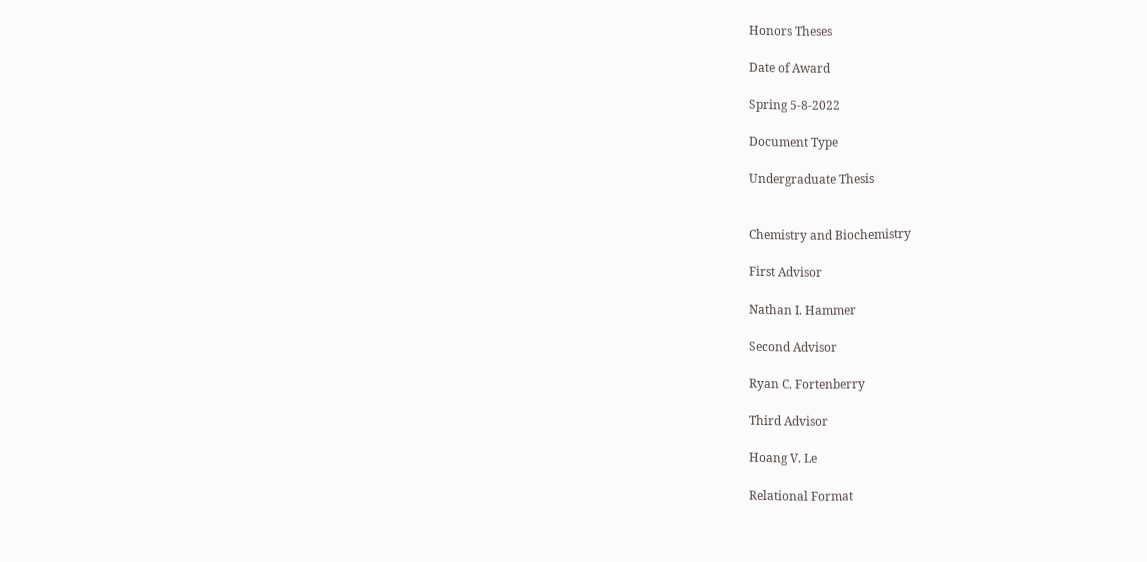Honors Theses

Date of Award

Spring 5-8-2022

Document Type

Undergraduate Thesis


Chemistry and Biochemistry

First Advisor

Nathan I. Hammer

Second Advisor

Ryan C. Fortenberry

Third Advisor

Hoang V. Le

Relational Format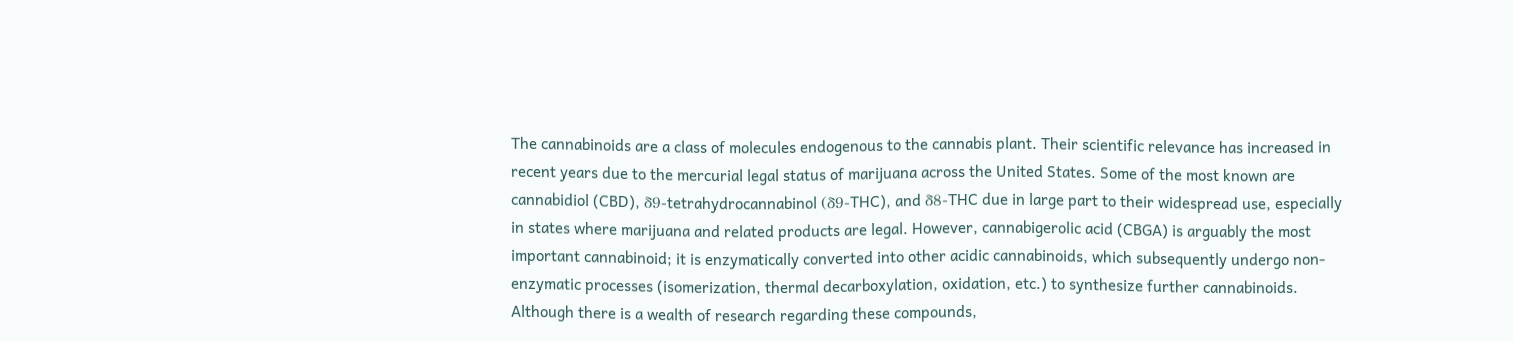The cannabinoids are a class of molecules endogenous to the cannabis plant. Their scientific relevance has increased in recent years due to the mercurial legal status of marijuana across the United States. Some of the most known are cannabidiol (CBD), δ9-tetrahydrocannabinol (δ9-THC), and δ8-THC due in large part to their widespread use, especially in states where marijuana and related products are legal. However, cannabigerolic acid (CBGA) is arguably the most important cannabinoid; it is enzymatically converted into other acidic cannabinoids, which subsequently undergo non-enzymatic processes (isomerization, thermal decarboxylation, oxidation, etc.) to synthesize further cannabinoids. Although there is a wealth of research regarding these compounds,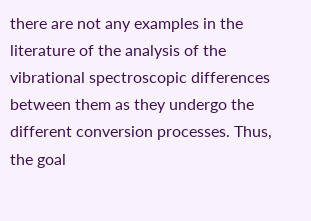there are not any examples in the literature of the analysis of the vibrational spectroscopic differences between them as they undergo the different conversion processes. Thus, the goal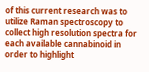of this current research was to utilize Raman spectroscopy to collect high resolution spectra for each available cannabinoid in order to highlight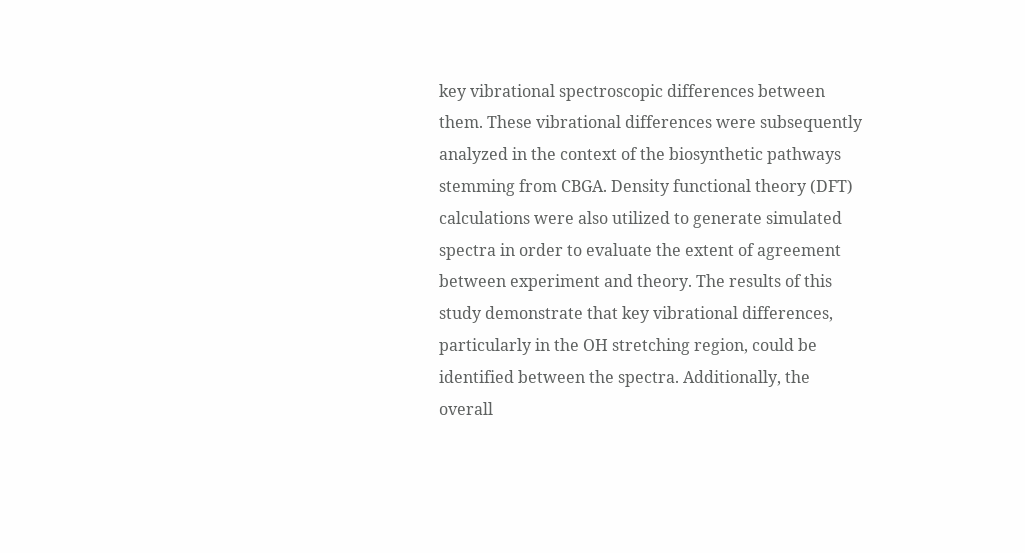key vibrational spectroscopic differences between them. These vibrational differences were subsequently analyzed in the context of the biosynthetic pathways stemming from CBGA. Density functional theory (DFT) calculations were also utilized to generate simulated spectra in order to evaluate the extent of agreement between experiment and theory. The results of this study demonstrate that key vibrational differences, particularly in the OH stretching region, could be identified between the spectra. Additionally, the overall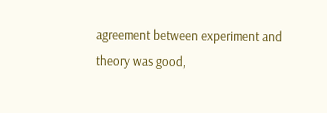agreement between experiment and theory was good,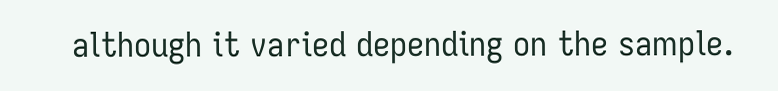although it varied depending on the sample.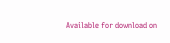Available for download on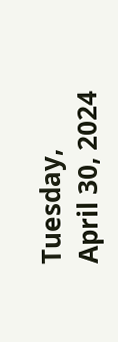Tuesday, April 30, 2024